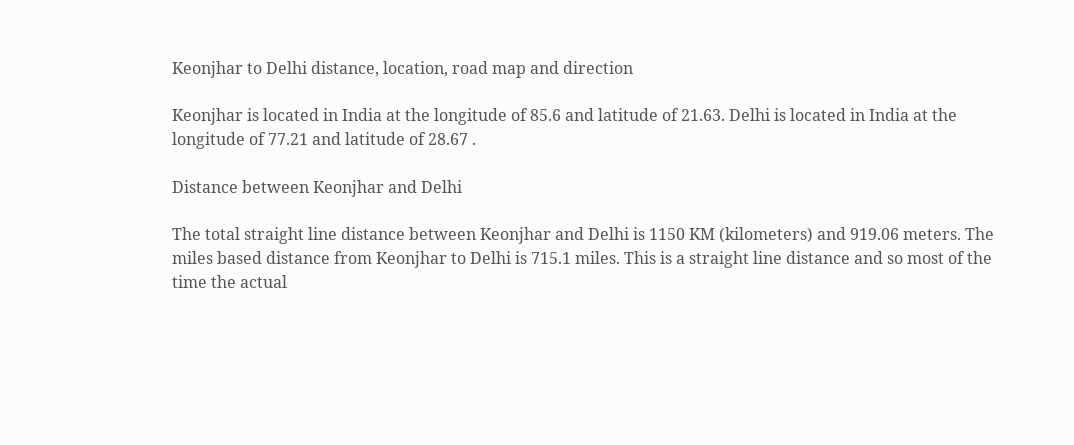Keonjhar to Delhi distance, location, road map and direction

Keonjhar is located in India at the longitude of 85.6 and latitude of 21.63. Delhi is located in India at the longitude of 77.21 and latitude of 28.67 .

Distance between Keonjhar and Delhi

The total straight line distance between Keonjhar and Delhi is 1150 KM (kilometers) and 919.06 meters. The miles based distance from Keonjhar to Delhi is 715.1 miles. This is a straight line distance and so most of the time the actual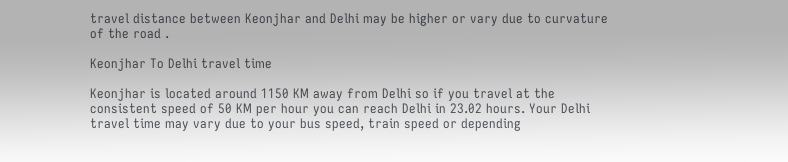travel distance between Keonjhar and Delhi may be higher or vary due to curvature of the road .

Keonjhar To Delhi travel time

Keonjhar is located around 1150 KM away from Delhi so if you travel at the consistent speed of 50 KM per hour you can reach Delhi in 23.02 hours. Your Delhi travel time may vary due to your bus speed, train speed or depending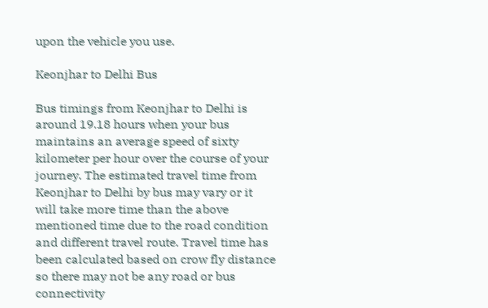upon the vehicle you use.

Keonjhar to Delhi Bus

Bus timings from Keonjhar to Delhi is around 19.18 hours when your bus maintains an average speed of sixty kilometer per hour over the course of your journey. The estimated travel time from Keonjhar to Delhi by bus may vary or it will take more time than the above mentioned time due to the road condition and different travel route. Travel time has been calculated based on crow fly distance so there may not be any road or bus connectivity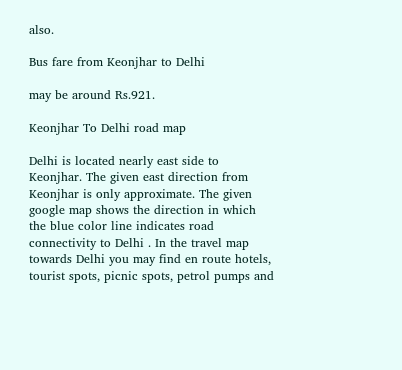also.

Bus fare from Keonjhar to Delhi

may be around Rs.921.

Keonjhar To Delhi road map

Delhi is located nearly east side to Keonjhar. The given east direction from Keonjhar is only approximate. The given google map shows the direction in which the blue color line indicates road connectivity to Delhi . In the travel map towards Delhi you may find en route hotels, tourist spots, picnic spots, petrol pumps and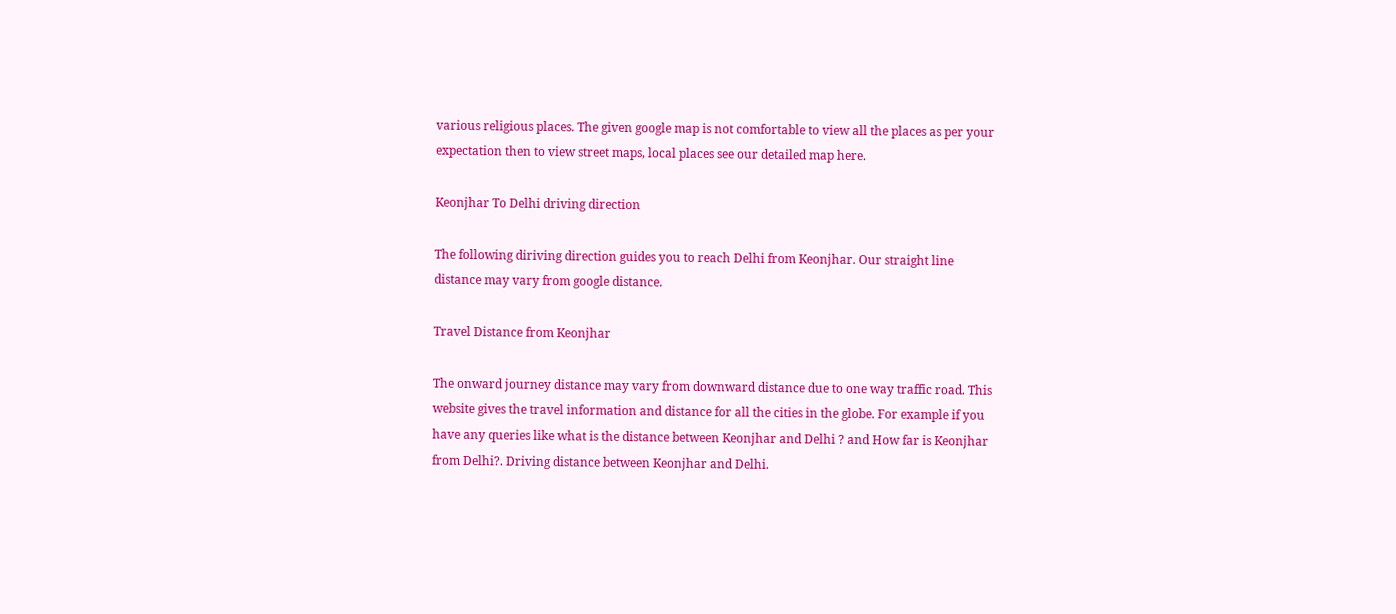various religious places. The given google map is not comfortable to view all the places as per your expectation then to view street maps, local places see our detailed map here.

Keonjhar To Delhi driving direction

The following diriving direction guides you to reach Delhi from Keonjhar. Our straight line distance may vary from google distance.

Travel Distance from Keonjhar

The onward journey distance may vary from downward distance due to one way traffic road. This website gives the travel information and distance for all the cities in the globe. For example if you have any queries like what is the distance between Keonjhar and Delhi ? and How far is Keonjhar from Delhi?. Driving distance between Keonjhar and Delhi.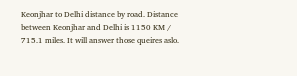Keonjhar to Delhi distance by road. Distance between Keonjhar and Delhi is 1150 KM / 715.1 miles. It will answer those queires aslo.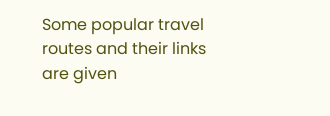Some popular travel routes and their links are given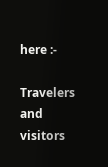here :-

Travelers and visitors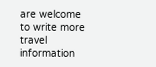are welcome to write more travel information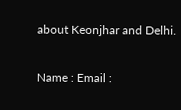about Keonjhar and Delhi.

Name : Email :